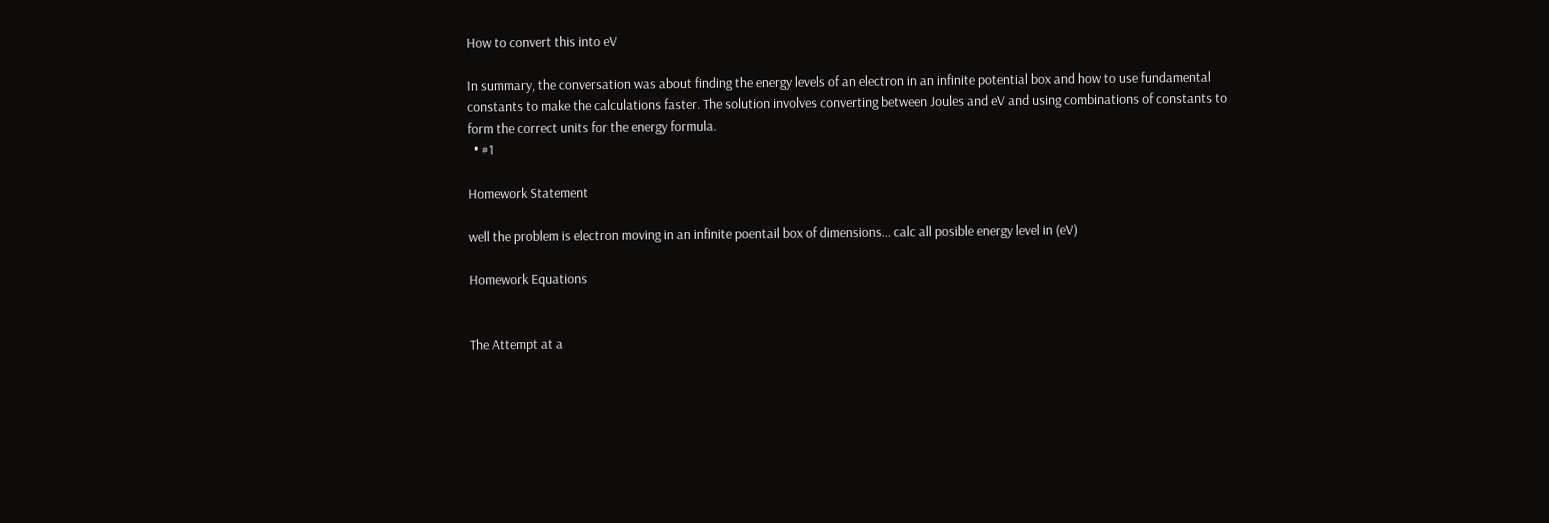How to convert this into eV

In summary, the conversation was about finding the energy levels of an electron in an infinite potential box and how to use fundamental constants to make the calculations faster. The solution involves converting between Joules and eV and using combinations of constants to form the correct units for the energy formula.
  • #1

Homework Statement

well the problem is electron moving in an infinite poentail box of dimensions... calc all posible energy level in (eV)

Homework Equations


The Attempt at a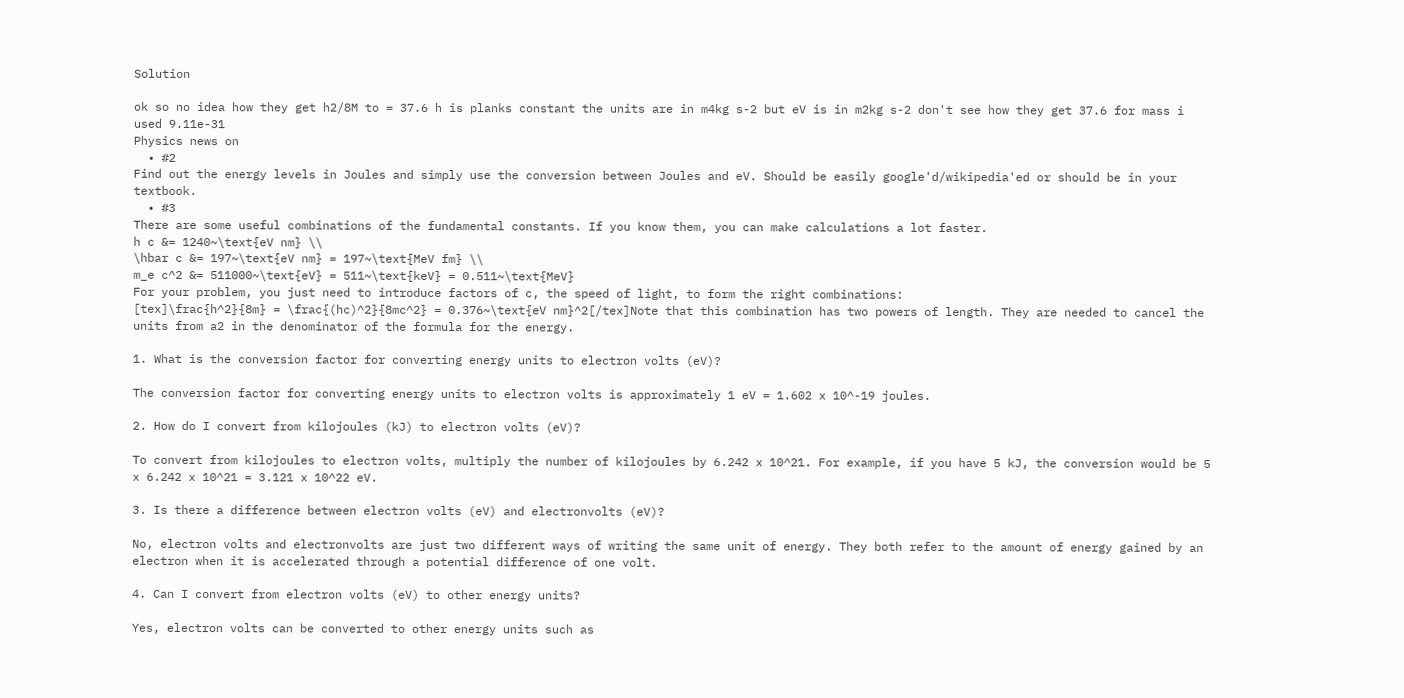Solution

ok so no idea how they get h2/8M to = 37.6 h is planks constant the units are in m4kg s-2 but eV is in m2kg s-2 don't see how they get 37.6 for mass i used 9.11e-31
Physics news on
  • #2
Find out the energy levels in Joules and simply use the conversion between Joules and eV. Should be easily google'd/wikipedia'ed or should be in your textbook.
  • #3
There are some useful combinations of the fundamental constants. If you know them, you can make calculations a lot faster.
h c &= 1240~\text{eV nm} \\
\hbar c &= 197~\text{eV nm} = 197~\text{MeV fm} \\
m_e c^2 &= 511000~\text{eV} = 511~\text{keV} = 0.511~\text{MeV}
For your problem, you just need to introduce factors of c, the speed of light, to form the right combinations:
[tex]\frac{h^2}{8m} = \frac{(hc)^2}{8mc^2} = 0.376~\text{eV nm}^2[/tex]Note that this combination has two powers of length. They are needed to cancel the units from a2 in the denominator of the formula for the energy.

1. What is the conversion factor for converting energy units to electron volts (eV)?

The conversion factor for converting energy units to electron volts is approximately 1 eV = 1.602 x 10^-19 joules.

2. How do I convert from kilojoules (kJ) to electron volts (eV)?

To convert from kilojoules to electron volts, multiply the number of kilojoules by 6.242 x 10^21. For example, if you have 5 kJ, the conversion would be 5 x 6.242 x 10^21 = 3.121 x 10^22 eV.

3. Is there a difference between electron volts (eV) and electronvolts (eV)?

No, electron volts and electronvolts are just two different ways of writing the same unit of energy. They both refer to the amount of energy gained by an electron when it is accelerated through a potential difference of one volt.

4. Can I convert from electron volts (eV) to other energy units?

Yes, electron volts can be converted to other energy units such as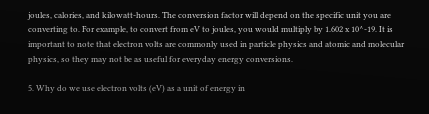joules, calories, and kilowatt-hours. The conversion factor will depend on the specific unit you are converting to. For example, to convert from eV to joules, you would multiply by 1.602 x 10^-19. It is important to note that electron volts are commonly used in particle physics and atomic and molecular physics, so they may not be as useful for everyday energy conversions.

5. Why do we use electron volts (eV) as a unit of energy in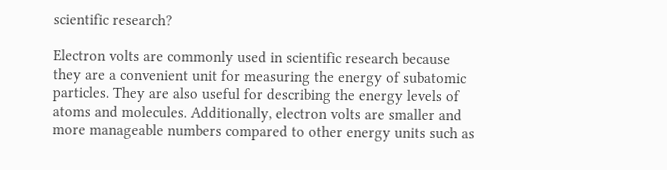scientific research?

Electron volts are commonly used in scientific research because they are a convenient unit for measuring the energy of subatomic particles. They are also useful for describing the energy levels of atoms and molecules. Additionally, electron volts are smaller and more manageable numbers compared to other energy units such as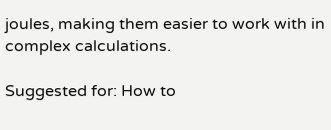joules, making them easier to work with in complex calculations.

Suggested for: How to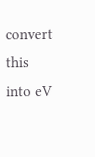convert this into eV